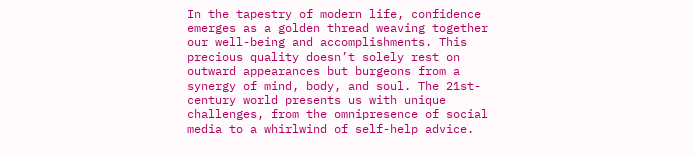In the tapestry of modern life, confidence emerges as a golden thread weaving together our well-being and accomplishments. This precious quality doesn’t solely rest on outward appearances but burgeons from a synergy of mind, body, and soul. The 21st-century world presents us with unique challenges, from the omnipresence of social media to a whirlwind of self-help advice.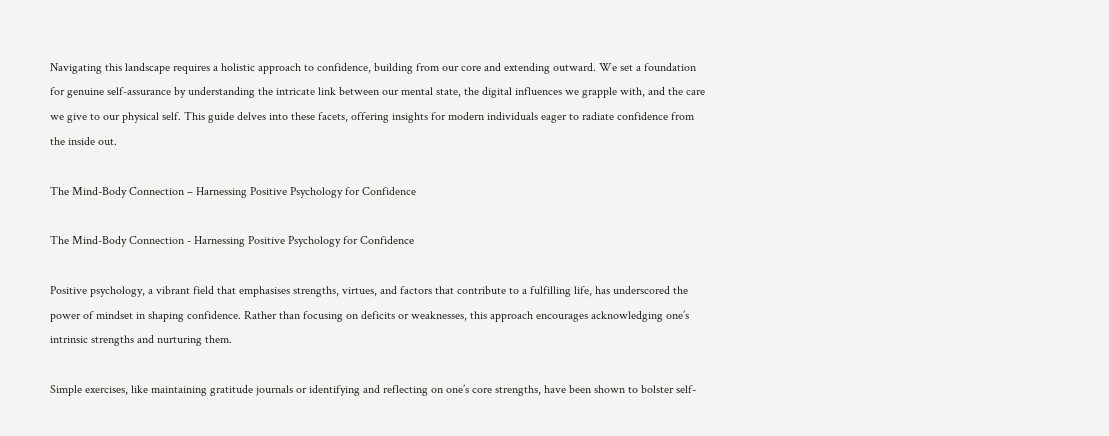Navigating this landscape requires a holistic approach to confidence, building from our core and extending outward. We set a foundation for genuine self-assurance by understanding the intricate link between our mental state, the digital influences we grapple with, and the care we give to our physical self. This guide delves into these facets, offering insights for modern individuals eager to radiate confidence from the inside out.

The Mind-Body Connection – Harnessing Positive Psychology for Confidence

The Mind-Body Connection - Harnessing Positive Psychology for Confidence

Positive psychology, a vibrant field that emphasises strengths, virtues, and factors that contribute to a fulfilling life, has underscored the power of mindset in shaping confidence. Rather than focusing on deficits or weaknesses, this approach encourages acknowledging one’s intrinsic strengths and nurturing them.

Simple exercises, like maintaining gratitude journals or identifying and reflecting on one’s core strengths, have been shown to bolster self-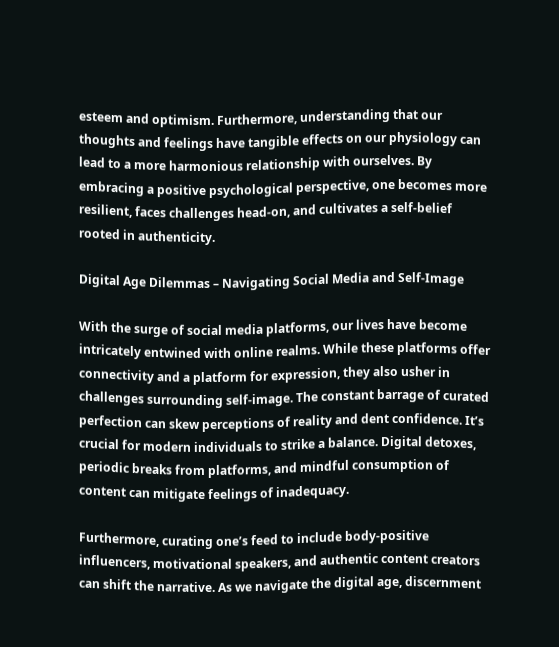esteem and optimism. Furthermore, understanding that our thoughts and feelings have tangible effects on our physiology can lead to a more harmonious relationship with ourselves. By embracing a positive psychological perspective, one becomes more resilient, faces challenges head-on, and cultivates a self-belief rooted in authenticity.

Digital Age Dilemmas – Navigating Social Media and Self-Image

With the surge of social media platforms, our lives have become intricately entwined with online realms. While these platforms offer connectivity and a platform for expression, they also usher in challenges surrounding self-image. The constant barrage of curated perfection can skew perceptions of reality and dent confidence. It’s crucial for modern individuals to strike a balance. Digital detoxes, periodic breaks from platforms, and mindful consumption of content can mitigate feelings of inadequacy.

Furthermore, curating one’s feed to include body-positive influencers, motivational speakers, and authentic content creators can shift the narrative. As we navigate the digital age, discernment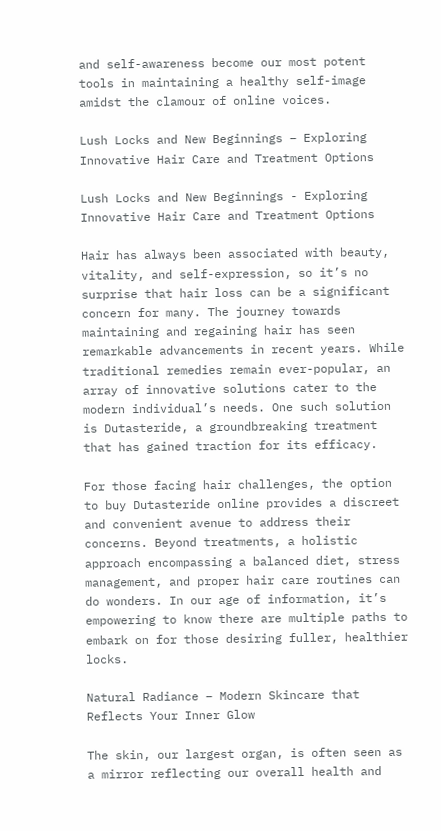and self-awareness become our most potent tools in maintaining a healthy self-image amidst the clamour of online voices.

Lush Locks and New Beginnings – Exploring Innovative Hair Care and Treatment Options

Lush Locks and New Beginnings - Exploring Innovative Hair Care and Treatment Options

Hair has always been associated with beauty, vitality, and self-expression, so it’s no surprise that hair loss can be a significant concern for many. The journey towards maintaining and regaining hair has seen remarkable advancements in recent years. While traditional remedies remain ever-popular, an array of innovative solutions cater to the modern individual’s needs. One such solution is Dutasteride, a groundbreaking treatment that has gained traction for its efficacy.

For those facing hair challenges, the option to buy Dutasteride online provides a discreet and convenient avenue to address their concerns. Beyond treatments, a holistic approach encompassing a balanced diet, stress management, and proper hair care routines can do wonders. In our age of information, it’s empowering to know there are multiple paths to embark on for those desiring fuller, healthier locks.

Natural Radiance – Modern Skincare that Reflects Your Inner Glow

The skin, our largest organ, is often seen as a mirror reflecting our overall health and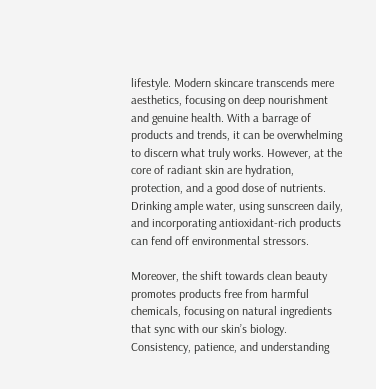lifestyle. Modern skincare transcends mere aesthetics, focusing on deep nourishment and genuine health. With a barrage of products and trends, it can be overwhelming to discern what truly works. However, at the core of radiant skin are hydration, protection, and a good dose of nutrients. Drinking ample water, using sunscreen daily, and incorporating antioxidant-rich products can fend off environmental stressors.

Moreover, the shift towards clean beauty promotes products free from harmful chemicals, focusing on natural ingredients that sync with our skin’s biology. Consistency, patience, and understanding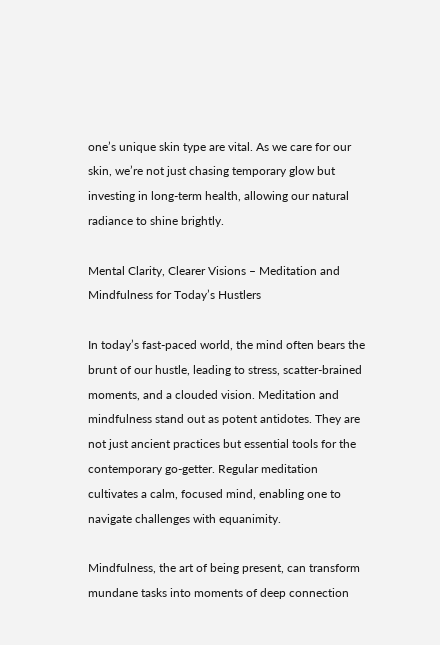one’s unique skin type are vital. As we care for our skin, we’re not just chasing temporary glow but investing in long-term health, allowing our natural radiance to shine brightly.

Mental Clarity, Clearer Visions – Meditation and Mindfulness for Today’s Hustlers

In today’s fast-paced world, the mind often bears the brunt of our hustle, leading to stress, scatter-brained moments, and a clouded vision. Meditation and mindfulness stand out as potent antidotes. They are not just ancient practices but essential tools for the contemporary go-getter. Regular meditation cultivates a calm, focused mind, enabling one to navigate challenges with equanimity.

Mindfulness, the art of being present, can transform mundane tasks into moments of deep connection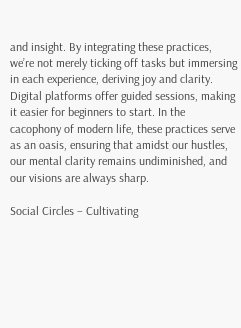and insight. By integrating these practices, we’re not merely ticking off tasks but immersing in each experience, deriving joy and clarity. Digital platforms offer guided sessions, making it easier for beginners to start. In the cacophony of modern life, these practices serve as an oasis, ensuring that amidst our hustles, our mental clarity remains undiminished, and our visions are always sharp.

Social Circles – Cultivating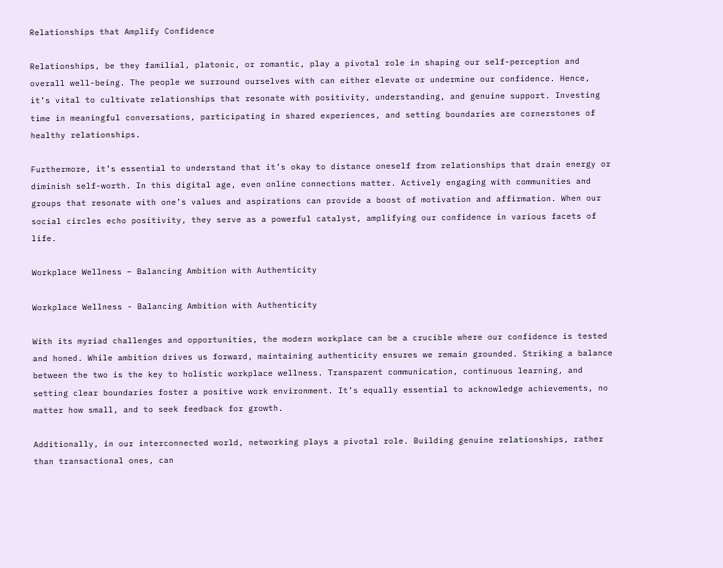Relationships that Amplify Confidence

Relationships, be they familial, platonic, or romantic, play a pivotal role in shaping our self-perception and overall well-being. The people we surround ourselves with can either elevate or undermine our confidence. Hence, it’s vital to cultivate relationships that resonate with positivity, understanding, and genuine support. Investing time in meaningful conversations, participating in shared experiences, and setting boundaries are cornerstones of healthy relationships.

Furthermore, it’s essential to understand that it’s okay to distance oneself from relationships that drain energy or diminish self-worth. In this digital age, even online connections matter. Actively engaging with communities and groups that resonate with one’s values and aspirations can provide a boost of motivation and affirmation. When our social circles echo positivity, they serve as a powerful catalyst, amplifying our confidence in various facets of life.

Workplace Wellness – Balancing Ambition with Authenticity

Workplace Wellness - Balancing Ambition with Authenticity

With its myriad challenges and opportunities, the modern workplace can be a crucible where our confidence is tested and honed. While ambition drives us forward, maintaining authenticity ensures we remain grounded. Striking a balance between the two is the key to holistic workplace wellness. Transparent communication, continuous learning, and setting clear boundaries foster a positive work environment. It’s equally essential to acknowledge achievements, no matter how small, and to seek feedback for growth.

Additionally, in our interconnected world, networking plays a pivotal role. Building genuine relationships, rather than transactional ones, can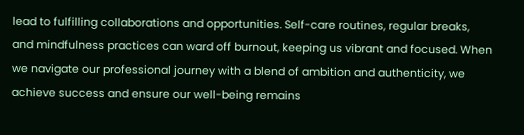lead to fulfilling collaborations and opportunities. Self-care routines, regular breaks, and mindfulness practices can ward off burnout, keeping us vibrant and focused. When we navigate our professional journey with a blend of ambition and authenticity, we achieve success and ensure our well-being remains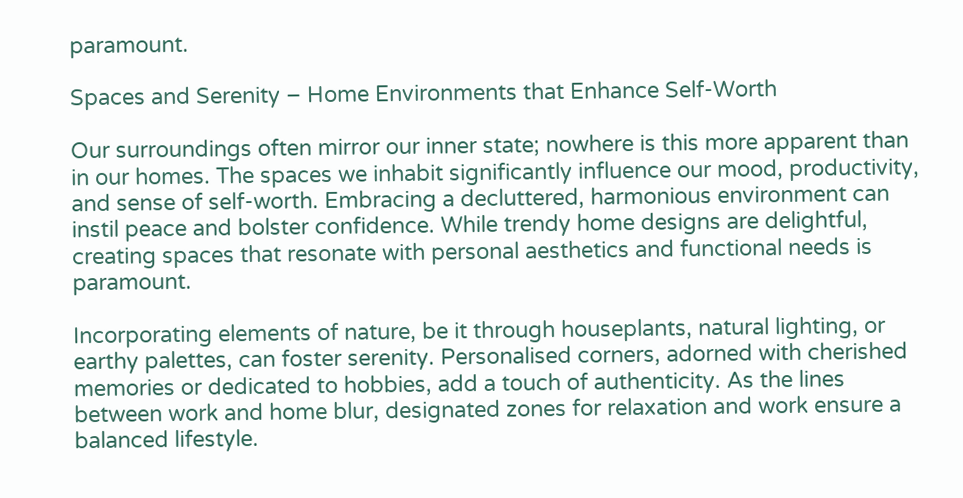paramount.

Spaces and Serenity – Home Environments that Enhance Self-Worth

Our surroundings often mirror our inner state; nowhere is this more apparent than in our homes. The spaces we inhabit significantly influence our mood, productivity, and sense of self-worth. Embracing a decluttered, harmonious environment can instil peace and bolster confidence. While trendy home designs are delightful, creating spaces that resonate with personal aesthetics and functional needs is paramount.

Incorporating elements of nature, be it through houseplants, natural lighting, or earthy palettes, can foster serenity. Personalised corners, adorned with cherished memories or dedicated to hobbies, add a touch of authenticity. As the lines between work and home blur, designated zones for relaxation and work ensure a balanced lifestyle.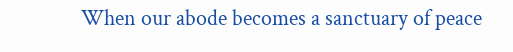When our abode becomes a sanctuary of peace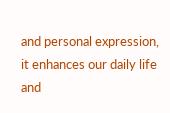and personal expression, it enhances our daily life and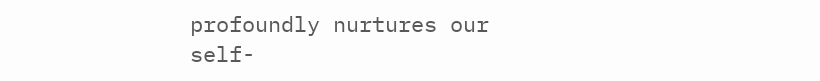profoundly nurtures our self-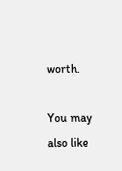worth.

You may also like